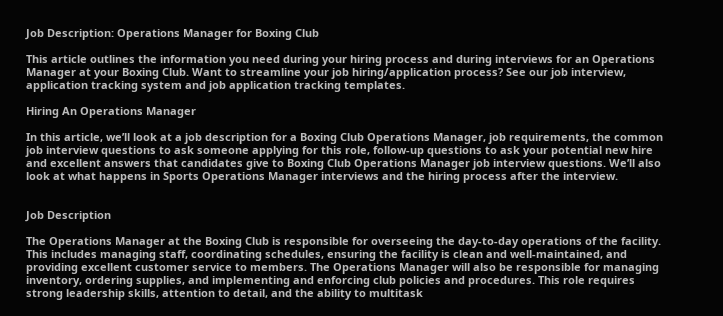Job Description: Operations Manager for Boxing Club

This article outlines the information you need during your hiring process and during interviews for an Operations Manager at your Boxing Club. Want to streamline your job hiring/application process? See our job interview, application tracking system and job application tracking templates.

Hiring An Operations Manager

In this article, we’ll look at a job description for a Boxing Club Operations Manager, job requirements, the common job interview questions to ask someone applying for this role, follow-up questions to ask your potential new hire and excellent answers that candidates give to Boxing Club Operations Manager job interview questions. We’ll also look at what happens in Sports Operations Manager interviews and the hiring process after the interview.


Job Description

The Operations Manager at the Boxing Club is responsible for overseeing the day-to-day operations of the facility. This includes managing staff, coordinating schedules, ensuring the facility is clean and well-maintained, and providing excellent customer service to members. The Operations Manager will also be responsible for managing inventory, ordering supplies, and implementing and enforcing club policies and procedures. This role requires strong leadership skills, attention to detail, and the ability to multitask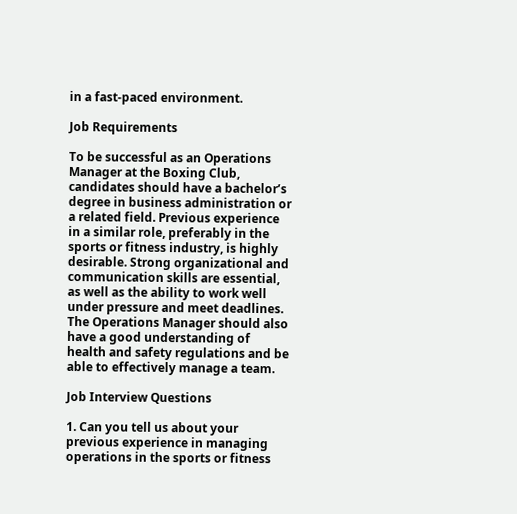in a fast-paced environment.

Job Requirements

To be successful as an Operations Manager at the Boxing Club, candidates should have a bachelor’s degree in business administration or a related field. Previous experience in a similar role, preferably in the sports or fitness industry, is highly desirable. Strong organizational and communication skills are essential, as well as the ability to work well under pressure and meet deadlines. The Operations Manager should also have a good understanding of health and safety regulations and be able to effectively manage a team.

Job Interview Questions

1. Can you tell us about your previous experience in managing operations in the sports or fitness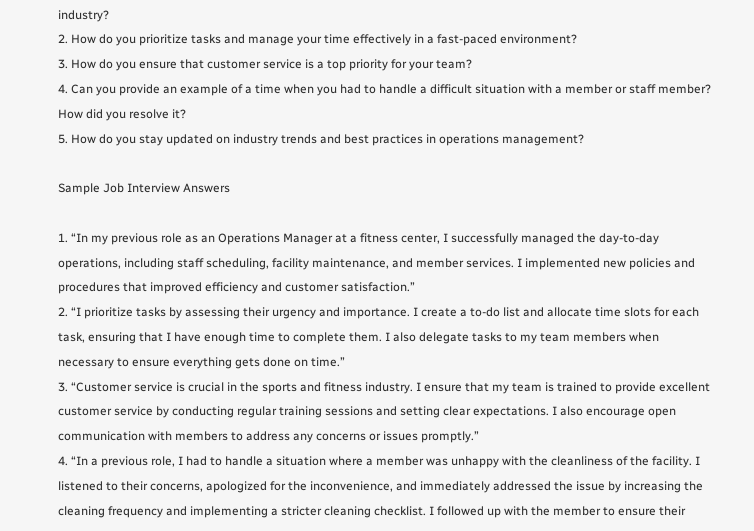industry?
2. How do you prioritize tasks and manage your time effectively in a fast-paced environment?
3. How do you ensure that customer service is a top priority for your team?
4. Can you provide an example of a time when you had to handle a difficult situation with a member or staff member? How did you resolve it?
5. How do you stay updated on industry trends and best practices in operations management?

Sample Job Interview Answers

1. “In my previous role as an Operations Manager at a fitness center, I successfully managed the day-to-day operations, including staff scheduling, facility maintenance, and member services. I implemented new policies and procedures that improved efficiency and customer satisfaction.”
2. “I prioritize tasks by assessing their urgency and importance. I create a to-do list and allocate time slots for each task, ensuring that I have enough time to complete them. I also delegate tasks to my team members when necessary to ensure everything gets done on time.”
3. “Customer service is crucial in the sports and fitness industry. I ensure that my team is trained to provide excellent customer service by conducting regular training sessions and setting clear expectations. I also encourage open communication with members to address any concerns or issues promptly.”
4. “In a previous role, I had to handle a situation where a member was unhappy with the cleanliness of the facility. I listened to their concerns, apologized for the inconvenience, and immediately addressed the issue by increasing the cleaning frequency and implementing a stricter cleaning checklist. I followed up with the member to ensure their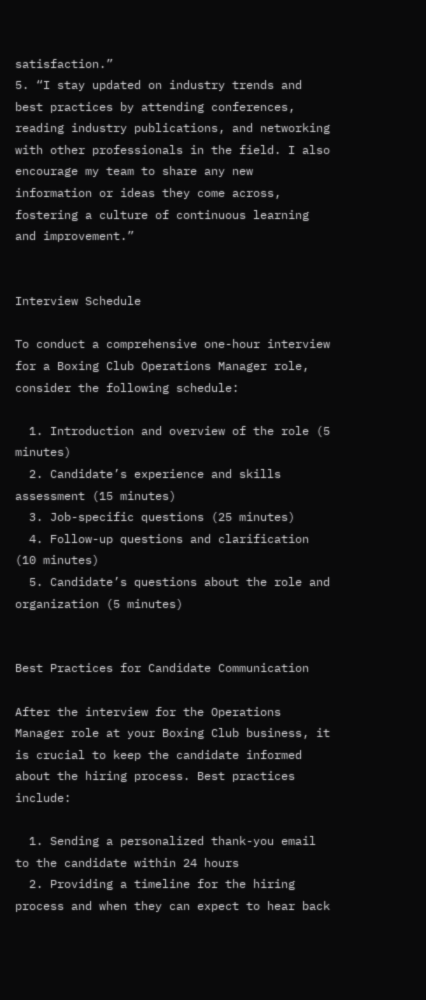satisfaction.”
5. “I stay updated on industry trends and best practices by attending conferences, reading industry publications, and networking with other professionals in the field. I also encourage my team to share any new information or ideas they come across, fostering a culture of continuous learning and improvement.”


Interview Schedule

To conduct a comprehensive one-hour interview for a Boxing Club Operations Manager role, consider the following schedule:

  1. Introduction and overview of the role (5 minutes)
  2. Candidate’s experience and skills assessment (15 minutes)
  3. Job-specific questions (25 minutes)
  4. Follow-up questions and clarification (10 minutes)
  5. Candidate’s questions about the role and organization (5 minutes)


Best Practices for Candidate Communication

After the interview for the Operations Manager role at your Boxing Club business, it is crucial to keep the candidate informed about the hiring process. Best practices include:

  1. Sending a personalized thank-you email to the candidate within 24 hours
  2. Providing a timeline for the hiring process and when they can expect to hear back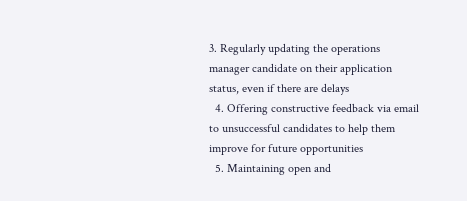3. Regularly updating the operations manager candidate on their application status, even if there are delays
  4. Offering constructive feedback via email to unsuccessful candidates to help them improve for future opportunities
  5. Maintaining open and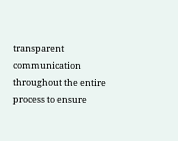transparent communication throughout the entire process to ensure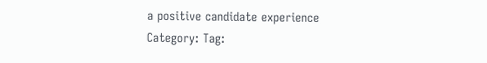a positive candidate experience
Category: Tag: